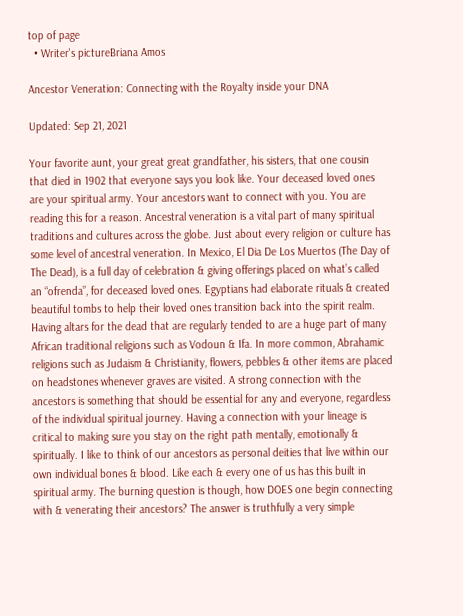top of page
  • Writer's pictureBriana Amos

Ancestor Veneration: Connecting with the Royalty inside your DNA

Updated: Sep 21, 2021

Your favorite aunt, your great great grandfather, his sisters, that one cousin that died in 1902 that everyone says you look like. Your deceased loved ones are your spiritual army. Your ancestors want to connect with you. You are reading this for a reason. Ancestral veneration is a vital part of many spiritual traditions and cultures across the globe. Just about every religion or culture has some level of ancestral veneration. In Mexico, El Dia De Los Muertos (The Day of The Dead), is a full day of celebration & giving offerings placed on what’s called an “ofrenda”, for deceased loved ones. Egyptians had elaborate rituals & created beautiful tombs to help their loved ones transition back into the spirit realm. Having altars for the dead that are regularly tended to are a huge part of many African traditional religions such as Vodoun & Ifa. In more common, Abrahamic religions such as Judaism & Christianity, flowers, pebbles & other items are placed on headstones whenever graves are visited. A strong connection with the ancestors is something that should be essential for any and everyone, regardless of the individual spiritual journey. Having a connection with your lineage is critical to making sure you stay on the right path mentally, emotionally & spiritually. I like to think of our ancestors as personal deities that live within our own individual bones & blood. Like each & every one of us has this built in spiritual army. The burning question is though, how DOES one begin connecting with & venerating their ancestors? The answer is truthfully a very simple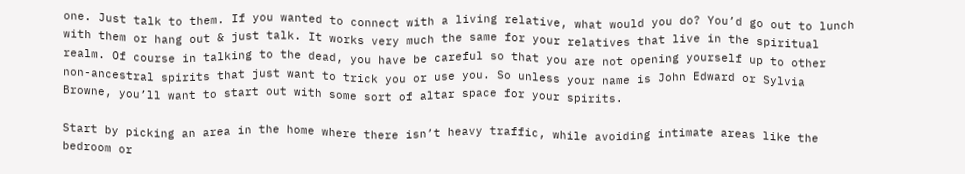one. Just talk to them. If you wanted to connect with a living relative, what would you do? You’d go out to lunch with them or hang out & just talk. It works very much the same for your relatives that live in the spiritual realm. Of course in talking to the dead, you have be careful so that you are not opening yourself up to other non-ancestral spirits that just want to trick you or use you. So unless your name is John Edward or Sylvia Browne, you’ll want to start out with some sort of altar space for your spirits.

Start by picking an area in the home where there isn’t heavy traffic, while avoiding intimate areas like the bedroom or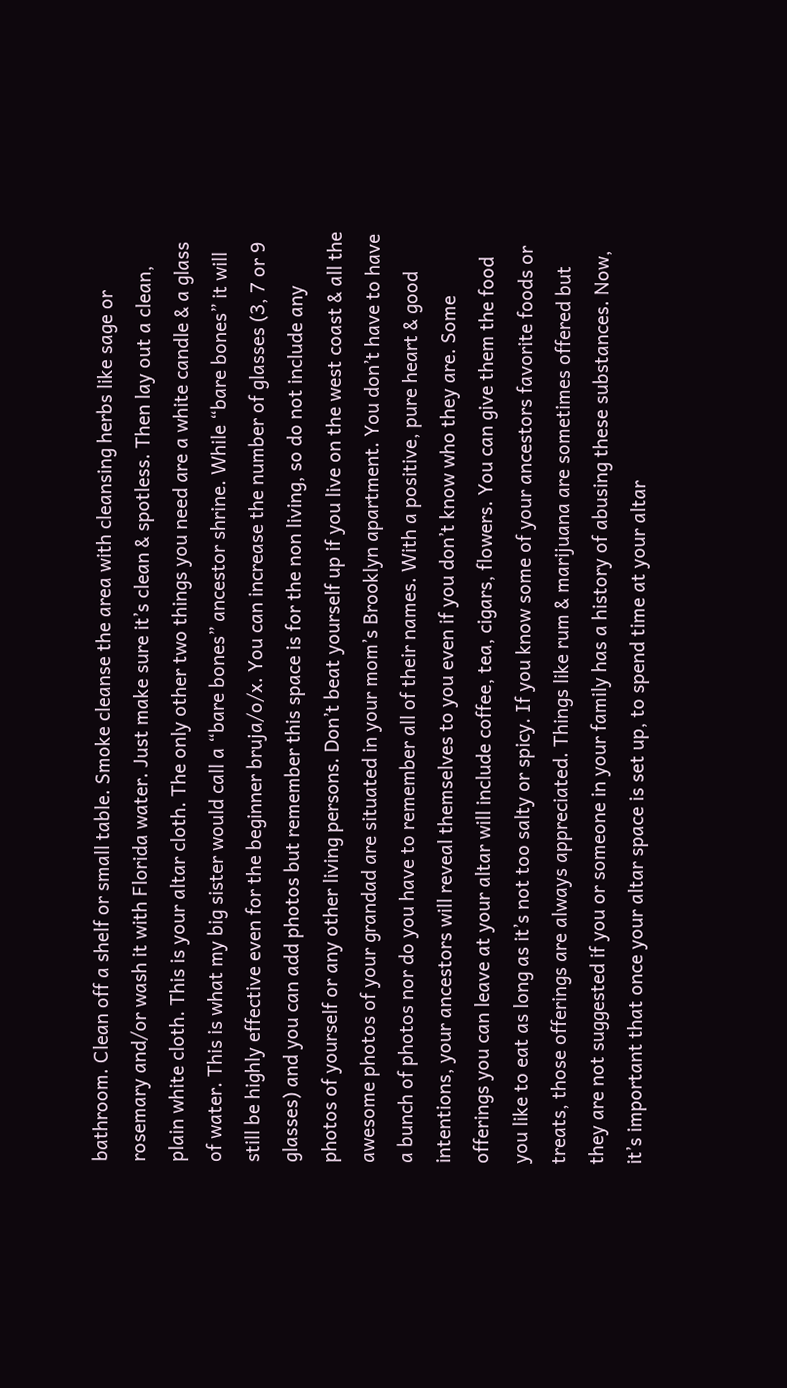bathroom. Clean off a shelf or small table. Smoke cleanse the area with cleansing herbs like sage or rosemary and/or wash it with Florida water. Just make sure it’s clean & spotless. Then lay out a clean, plain white cloth. This is your altar cloth. The only other two things you need are a white candle & a glass of water. This is what my big sister would call a “bare bones” ancestor shrine. While “bare bones” it will still be highly effective even for the beginner bruja/o/x. You can increase the number of glasses (3, 7 or 9 glasses) and you can add photos but remember this space is for the non living, so do not include any photos of yourself or any other living persons. Don’t beat yourself up if you live on the west coast & all the awesome photos of your grandad are situated in your mom’s Brooklyn apartment. You don’t have to have a bunch of photos nor do you have to remember all of their names. With a positive, pure heart & good intentions, your ancestors will reveal themselves to you even if you don’t know who they are. Some offerings you can leave at your altar will include coffee, tea, cigars, flowers. You can give them the food you like to eat as long as it’s not too salty or spicy. If you know some of your ancestors favorite foods or treats, those offerings are always appreciated. Things like rum & marijuana are sometimes offered but they are not suggested if you or someone in your family has a history of abusing these substances. Now, it’s important that once your altar space is set up, to spend time at your altar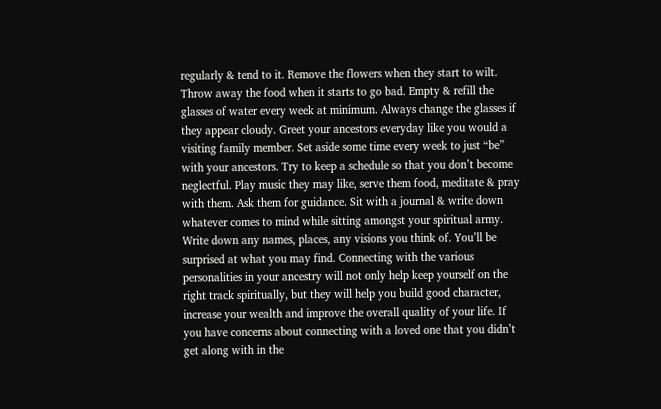regularly & tend to it. Remove the flowers when they start to wilt. Throw away the food when it starts to go bad. Empty & refill the glasses of water every week at minimum. Always change the glasses if they appear cloudy. Greet your ancestors everyday like you would a visiting family member. Set aside some time every week to just “be” with your ancestors. Try to keep a schedule so that you don’t become neglectful. Play music they may like, serve them food, meditate & pray with them. Ask them for guidance. Sit with a journal & write down whatever comes to mind while sitting amongst your spiritual army. Write down any names, places, any visions you think of. You’ll be surprised at what you may find. Connecting with the various personalities in your ancestry will not only help keep yourself on the right track spiritually, but they will help you build good character, increase your wealth and improve the overall quality of your life. If you have concerns about connecting with a loved one that you didn’t get along with in the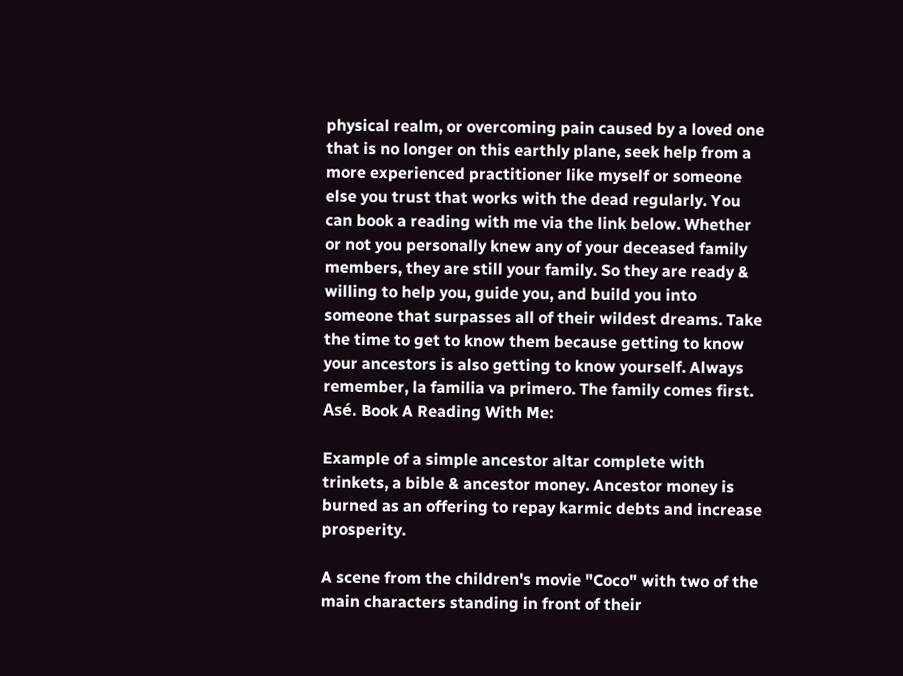physical realm, or overcoming pain caused by a loved one that is no longer on this earthly plane, seek help from a more experienced practitioner like myself or someone else you trust that works with the dead regularly. You can book a reading with me via the link below. Whether or not you personally knew any of your deceased family members, they are still your family. So they are ready & willing to help you, guide you, and build you into someone that surpasses all of their wildest dreams. Take the time to get to know them because getting to know your ancestors is also getting to know yourself. Always remember, la familia va primero. The family comes first. Asé. Book A Reading With Me:

Example of a simple ancestor altar complete with trinkets, a bible & ancestor money. Ancestor money is burned as an offering to repay karmic debts and increase prosperity.

A scene from the children's movie "Coco" with two of the main characters standing in front of their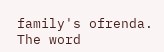family's ofrenda. The word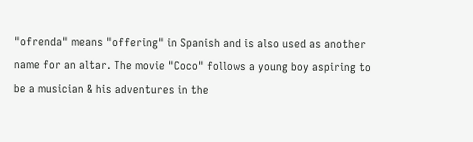"ofrenda" means "offering" in Spanish and is also used as another name for an altar. The movie "Coco" follows a young boy aspiring to be a musician & his adventures in the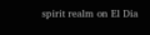spirit realm on El Dia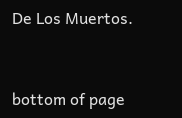De Los Muertos.


bottom of page